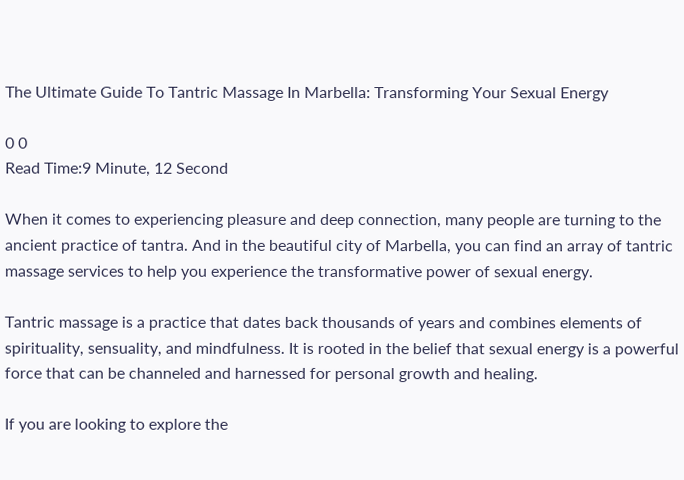The Ultimate Guide To Tantric Massage In Marbella: Transforming Your Sexual Energy

0 0
Read Time:9 Minute, 12 Second

When it comes to experiencing pleasure and deep connection, many people are turning to the ancient practice of tantra. And in the beautiful city of Marbella, you can find an array of tantric massage services to help you experience the transformative power of sexual energy.

Tantric massage is a practice that dates back thousands of years and combines elements of spirituality, sensuality, and mindfulness. It is rooted in the belief that sexual energy is a powerful force that can be channeled and harnessed for personal growth and healing.

If you are looking to explore the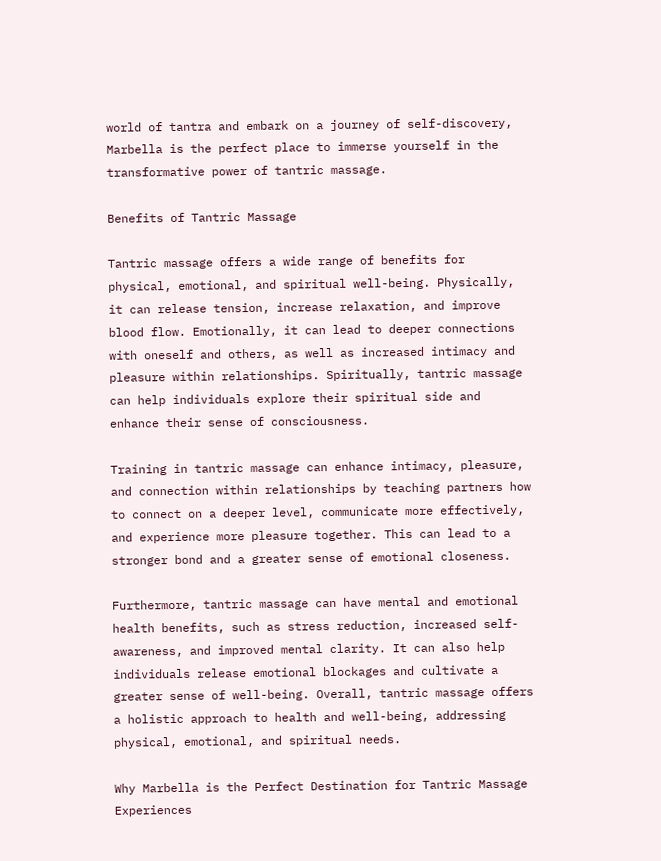world of tantra and embark on a journey of self-discovery, Marbella is the perfect place to immerse yourself in the transformative power of tantric massage.

Benefits of Tantric Massage

Tantric massage offers a wide range of benefits for physical, emotional, and spiritual well-being. Physically, it can release tension, increase relaxation, and improve blood flow. Emotionally, it can lead to deeper connections with oneself and others, as well as increased intimacy and pleasure within relationships. Spiritually, tantric massage can help individuals explore their spiritual side and enhance their sense of consciousness.

Training in tantric massage can enhance intimacy, pleasure, and connection within relationships by teaching partners how to connect on a deeper level, communicate more effectively, and experience more pleasure together. This can lead to a stronger bond and a greater sense of emotional closeness.

Furthermore, tantric massage can have mental and emotional health benefits, such as stress reduction, increased self-awareness, and improved mental clarity. It can also help individuals release emotional blockages and cultivate a greater sense of well-being. Overall, tantric massage offers a holistic approach to health and well-being, addressing physical, emotional, and spiritual needs.

Why Marbella is the Perfect Destination for Tantric Massage Experiences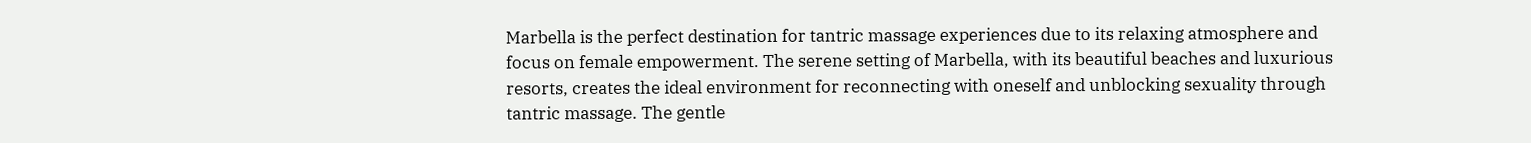Marbella is the perfect destination for tantric massage experiences due to its relaxing atmosphere and focus on female empowerment. The serene setting of Marbella, with its beautiful beaches and luxurious resorts, creates the ideal environment for reconnecting with oneself and unblocking sexuality through tantric massage. The gentle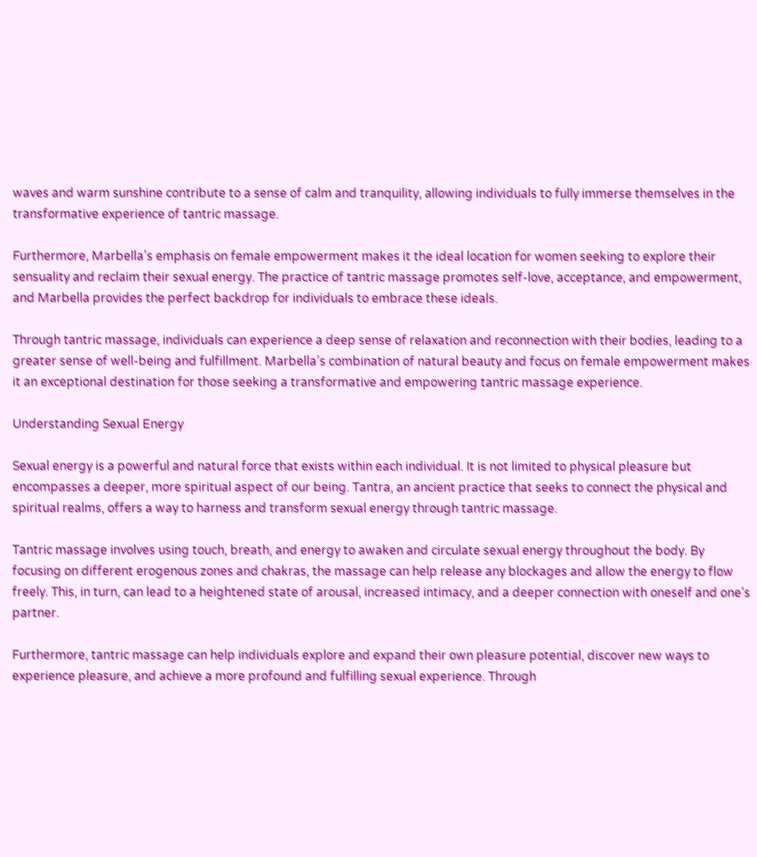waves and warm sunshine contribute to a sense of calm and tranquility, allowing individuals to fully immerse themselves in the transformative experience of tantric massage.

Furthermore, Marbella’s emphasis on female empowerment makes it the ideal location for women seeking to explore their sensuality and reclaim their sexual energy. The practice of tantric massage promotes self-love, acceptance, and empowerment, and Marbella provides the perfect backdrop for individuals to embrace these ideals.

Through tantric massage, individuals can experience a deep sense of relaxation and reconnection with their bodies, leading to a greater sense of well-being and fulfillment. Marbella’s combination of natural beauty and focus on female empowerment makes it an exceptional destination for those seeking a transformative and empowering tantric massage experience.

Understanding Sexual Energy

Sexual energy is a powerful and natural force that exists within each individual. It is not limited to physical pleasure but encompasses a deeper, more spiritual aspect of our being. Tantra, an ancient practice that seeks to connect the physical and spiritual realms, offers a way to harness and transform sexual energy through tantric massage.

Tantric massage involves using touch, breath, and energy to awaken and circulate sexual energy throughout the body. By focusing on different erogenous zones and chakras, the massage can help release any blockages and allow the energy to flow freely. This, in turn, can lead to a heightened state of arousal, increased intimacy, and a deeper connection with oneself and one’s partner.

Furthermore, tantric massage can help individuals explore and expand their own pleasure potential, discover new ways to experience pleasure, and achieve a more profound and fulfilling sexual experience. Through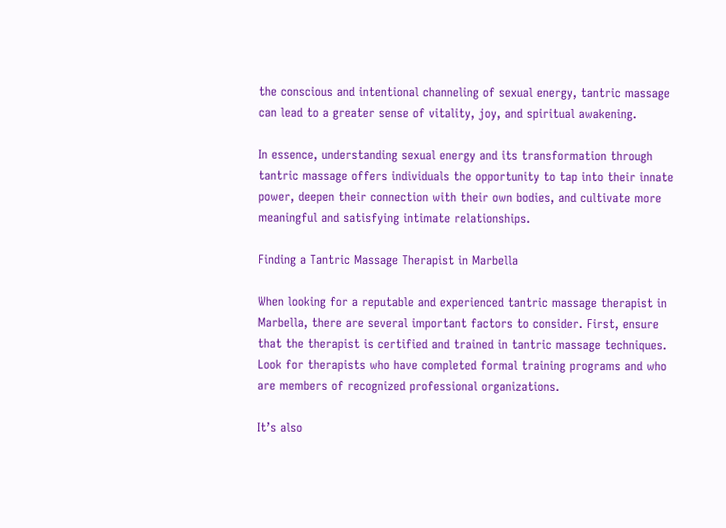the conscious and intentional channeling of sexual energy, tantric massage can lead to a greater sense of vitality, joy, and spiritual awakening.

In essence, understanding sexual energy and its transformation through tantric massage offers individuals the opportunity to tap into their innate power, deepen their connection with their own bodies, and cultivate more meaningful and satisfying intimate relationships.

Finding a Tantric Massage Therapist in Marbella

When looking for a reputable and experienced tantric massage therapist in Marbella, there are several important factors to consider. First, ensure that the therapist is certified and trained in tantric massage techniques. Look for therapists who have completed formal training programs and who are members of recognized professional organizations.

It’s also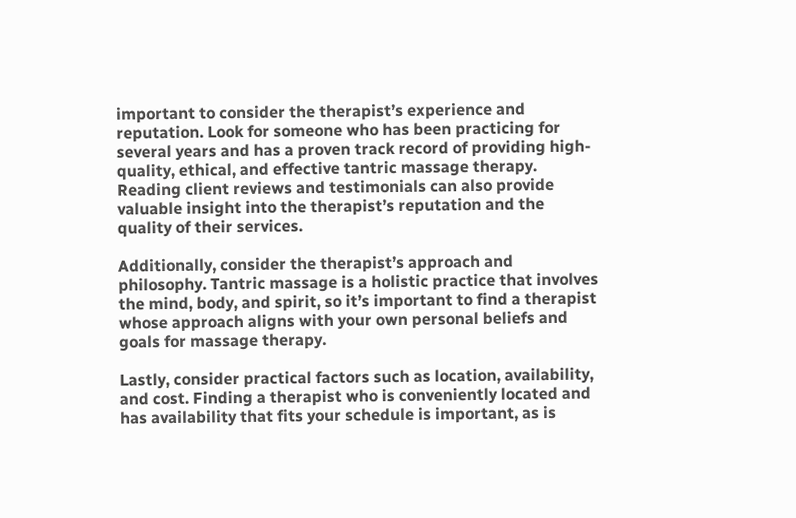important to consider the therapist’s experience and reputation. Look for someone who has been practicing for several years and has a proven track record of providing high-quality, ethical, and effective tantric massage therapy. Reading client reviews and testimonials can also provide valuable insight into the therapist’s reputation and the quality of their services.

Additionally, consider the therapist’s approach and philosophy. Tantric massage is a holistic practice that involves the mind, body, and spirit, so it’s important to find a therapist whose approach aligns with your own personal beliefs and goals for massage therapy.

Lastly, consider practical factors such as location, availability, and cost. Finding a therapist who is conveniently located and has availability that fits your schedule is important, as is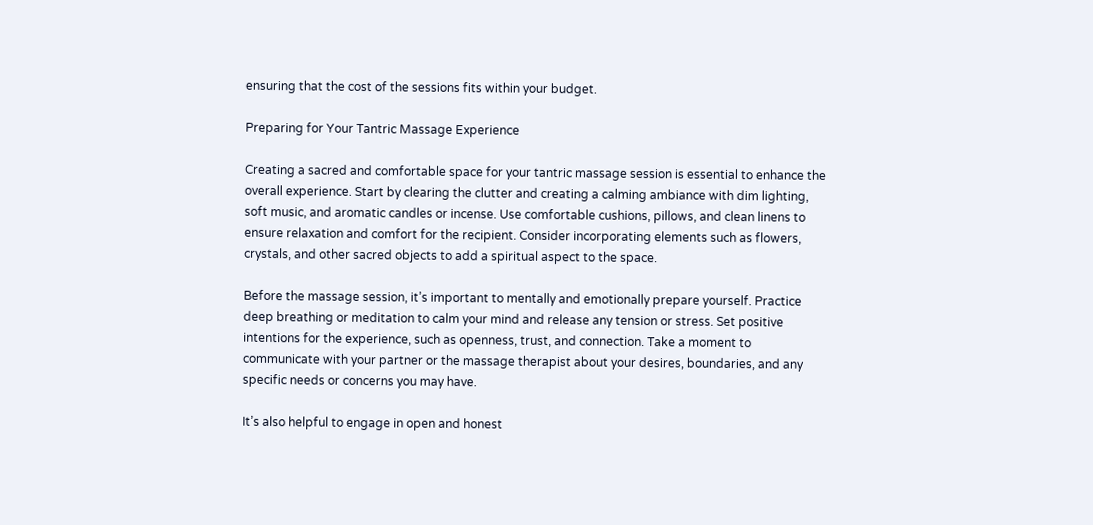ensuring that the cost of the sessions fits within your budget.

Preparing for Your Tantric Massage Experience

Creating a sacred and comfortable space for your tantric massage session is essential to enhance the overall experience. Start by clearing the clutter and creating a calming ambiance with dim lighting, soft music, and aromatic candles or incense. Use comfortable cushions, pillows, and clean linens to ensure relaxation and comfort for the recipient. Consider incorporating elements such as flowers, crystals, and other sacred objects to add a spiritual aspect to the space.

Before the massage session, it’s important to mentally and emotionally prepare yourself. Practice deep breathing or meditation to calm your mind and release any tension or stress. Set positive intentions for the experience, such as openness, trust, and connection. Take a moment to communicate with your partner or the massage therapist about your desires, boundaries, and any specific needs or concerns you may have.

It’s also helpful to engage in open and honest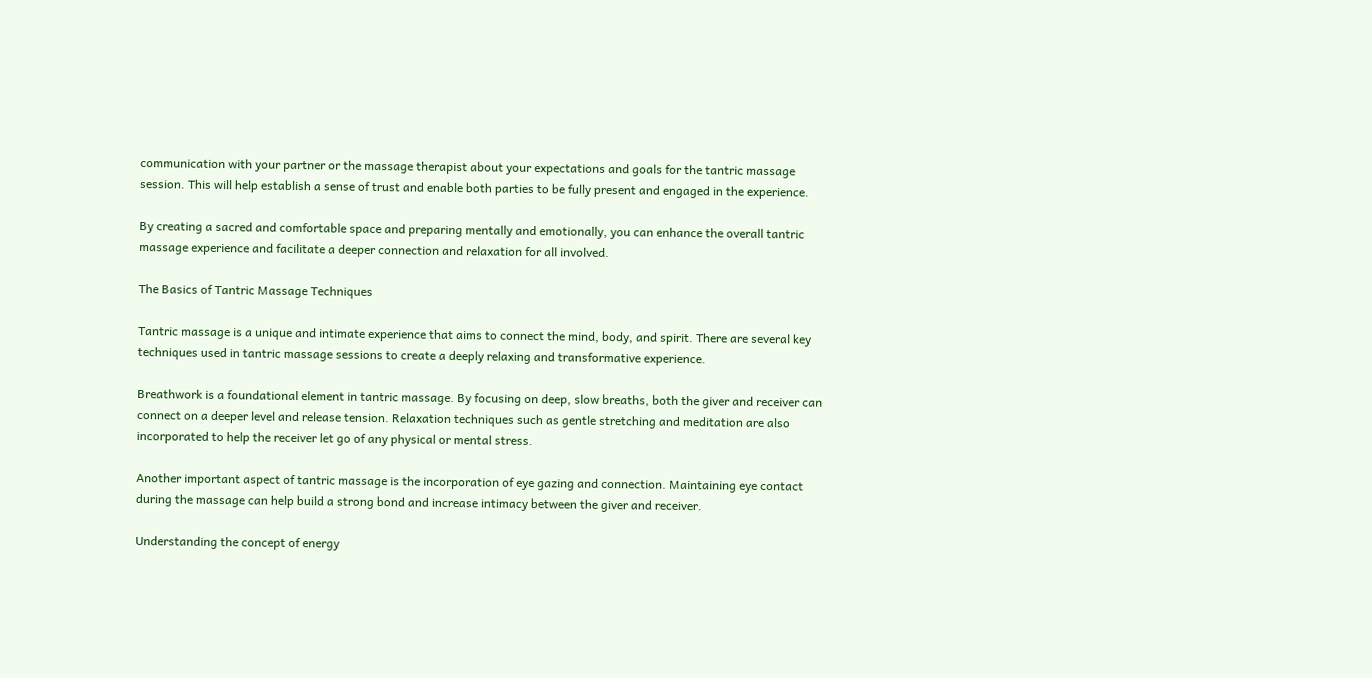communication with your partner or the massage therapist about your expectations and goals for the tantric massage session. This will help establish a sense of trust and enable both parties to be fully present and engaged in the experience.

By creating a sacred and comfortable space and preparing mentally and emotionally, you can enhance the overall tantric massage experience and facilitate a deeper connection and relaxation for all involved.

The Basics of Tantric Massage Techniques

Tantric massage is a unique and intimate experience that aims to connect the mind, body, and spirit. There are several key techniques used in tantric massage sessions to create a deeply relaxing and transformative experience.

Breathwork is a foundational element in tantric massage. By focusing on deep, slow breaths, both the giver and receiver can connect on a deeper level and release tension. Relaxation techniques such as gentle stretching and meditation are also incorporated to help the receiver let go of any physical or mental stress.

Another important aspect of tantric massage is the incorporation of eye gazing and connection. Maintaining eye contact during the massage can help build a strong bond and increase intimacy between the giver and receiver.

Understanding the concept of energy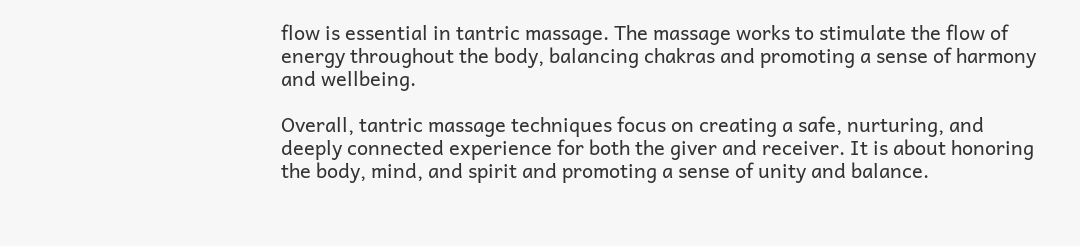flow is essential in tantric massage. The massage works to stimulate the flow of energy throughout the body, balancing chakras and promoting a sense of harmony and wellbeing.

Overall, tantric massage techniques focus on creating a safe, nurturing, and deeply connected experience for both the giver and receiver. It is about honoring the body, mind, and spirit and promoting a sense of unity and balance.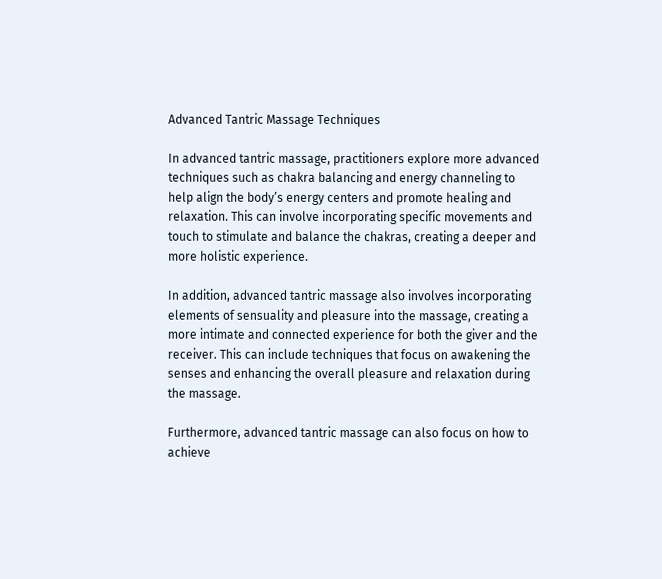Advanced Tantric Massage Techniques

In advanced tantric massage, practitioners explore more advanced techniques such as chakra balancing and energy channeling to help align the body’s energy centers and promote healing and relaxation. This can involve incorporating specific movements and touch to stimulate and balance the chakras, creating a deeper and more holistic experience.

In addition, advanced tantric massage also involves incorporating elements of sensuality and pleasure into the massage, creating a more intimate and connected experience for both the giver and the receiver. This can include techniques that focus on awakening the senses and enhancing the overall pleasure and relaxation during the massage.

Furthermore, advanced tantric massage can also focus on how to achieve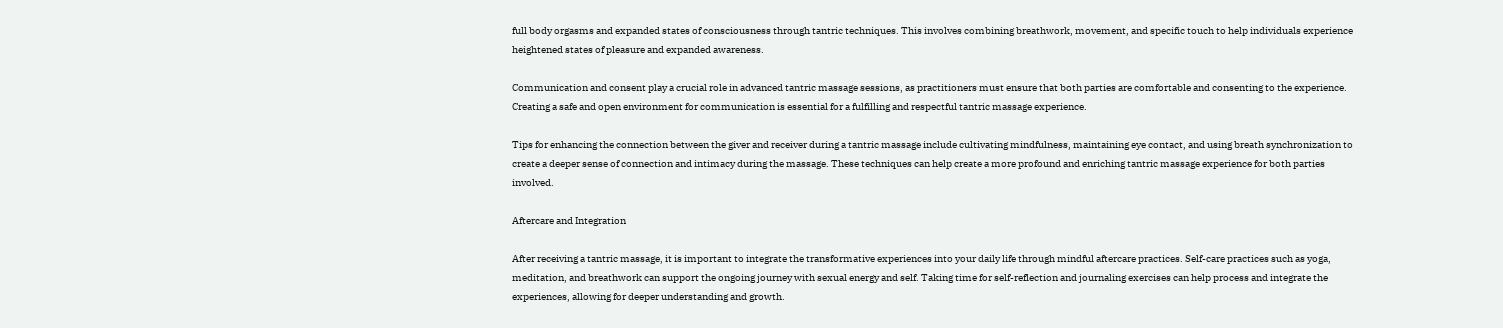full body orgasms and expanded states of consciousness through tantric techniques. This involves combining breathwork, movement, and specific touch to help individuals experience heightened states of pleasure and expanded awareness.

Communication and consent play a crucial role in advanced tantric massage sessions, as practitioners must ensure that both parties are comfortable and consenting to the experience. Creating a safe and open environment for communication is essential for a fulfilling and respectful tantric massage experience.

Tips for enhancing the connection between the giver and receiver during a tantric massage include cultivating mindfulness, maintaining eye contact, and using breath synchronization to create a deeper sense of connection and intimacy during the massage. These techniques can help create a more profound and enriching tantric massage experience for both parties involved.

Aftercare and Integration

After receiving a tantric massage, it is important to integrate the transformative experiences into your daily life through mindful aftercare practices. Self-care practices such as yoga, meditation, and breathwork can support the ongoing journey with sexual energy and self. Taking time for self-reflection and journaling exercises can help process and integrate the experiences, allowing for deeper understanding and growth.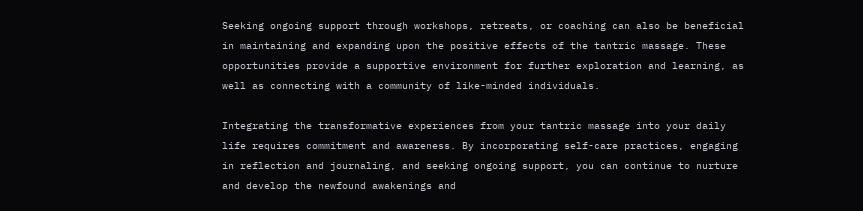Seeking ongoing support through workshops, retreats, or coaching can also be beneficial in maintaining and expanding upon the positive effects of the tantric massage. These opportunities provide a supportive environment for further exploration and learning, as well as connecting with a community of like-minded individuals.

Integrating the transformative experiences from your tantric massage into your daily life requires commitment and awareness. By incorporating self-care practices, engaging in reflection and journaling, and seeking ongoing support, you can continue to nurture and develop the newfound awakenings and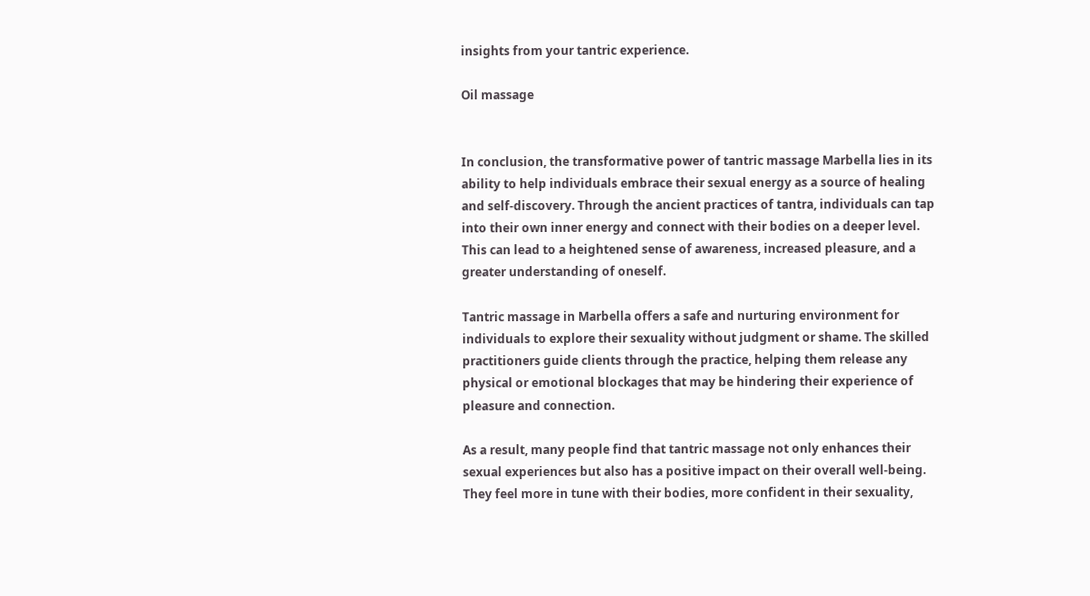insights from your tantric experience.

Oil massage


In conclusion, the transformative power of tantric massage Marbella lies in its ability to help individuals embrace their sexual energy as a source of healing and self-discovery. Through the ancient practices of tantra, individuals can tap into their own inner energy and connect with their bodies on a deeper level. This can lead to a heightened sense of awareness, increased pleasure, and a greater understanding of oneself.

Tantric massage in Marbella offers a safe and nurturing environment for individuals to explore their sexuality without judgment or shame. The skilled practitioners guide clients through the practice, helping them release any physical or emotional blockages that may be hindering their experience of pleasure and connection.

As a result, many people find that tantric massage not only enhances their sexual experiences but also has a positive impact on their overall well-being. They feel more in tune with their bodies, more confident in their sexuality,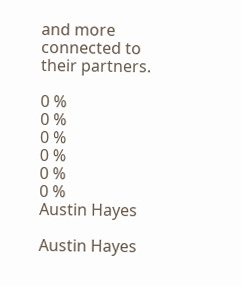and more connected to their partners.

0 %
0 %
0 %
0 %
0 %
0 %
Austin Hayes

Austin Hayes